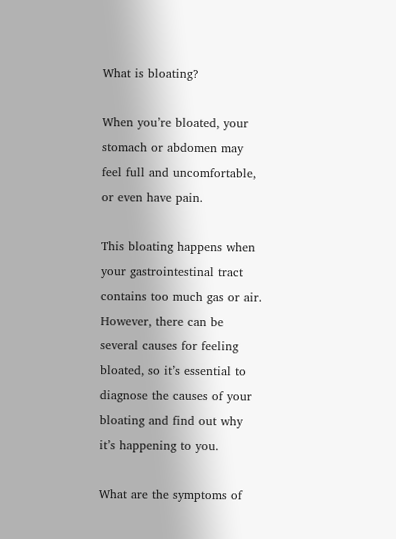What is bloating?

When you’re bloated, your stomach or abdomen may feel full and uncomfortable, or even have pain.

This bloating happens when your gastrointestinal tract contains too much gas or air. However, there can be several causes for feeling bloated, so it’s essential to diagnose the causes of your bloating and find out why it’s happening to you.

What are the symptoms of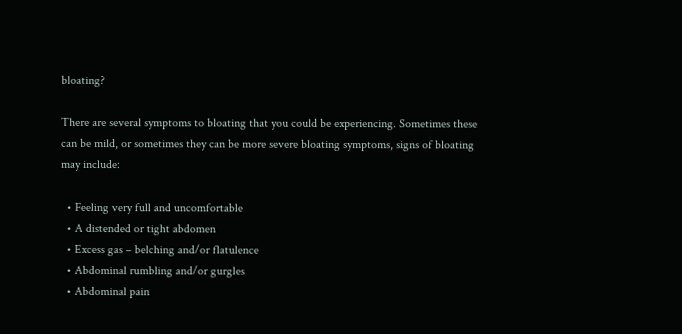bloating?

There are several symptoms to bloating that you could be experiencing. Sometimes these can be mild, or sometimes they can be more severe bloating symptoms, signs of bloating may include:

  • Feeling very full and uncomfortable
  • A distended or tight abdomen
  • Excess gas – belching and/or flatulence
  • Abdominal rumbling and/or gurgles
  • Abdominal pain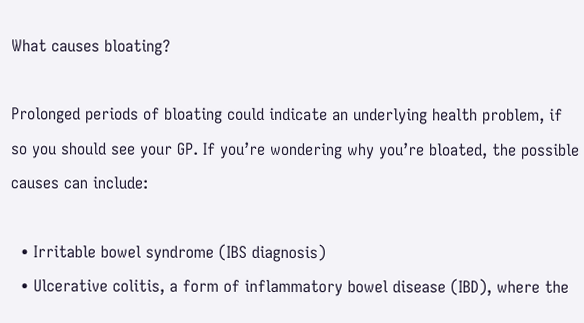What causes bloating?

Prolonged periods of bloating could indicate an underlying health problem, if so you should see your GP. If you’re wondering why you’re bloated, the possible causes can include:

  • Irritable bowel syndrome (IBS diagnosis)
  • Ulcerative colitis, a form of inflammatory bowel disease (IBD), where the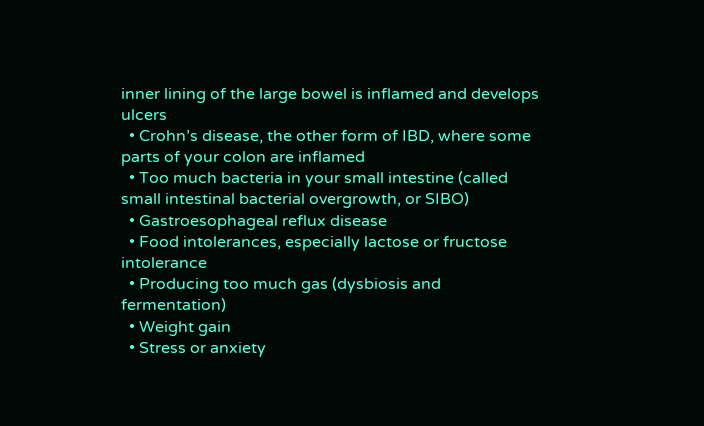inner lining of the large bowel is inflamed and develops ulcers
  • Crohn’s disease, the other form of IBD, where some parts of your colon are inflamed
  • Too much bacteria in your small intestine (called small intestinal bacterial overgrowth, or SIBO)
  • Gastroesophageal reflux disease
  • Food intolerances, especially lactose or fructose intolerance
  • Producing too much gas (dysbiosis and fermentation)
  • Weight gain
  • Stress or anxiety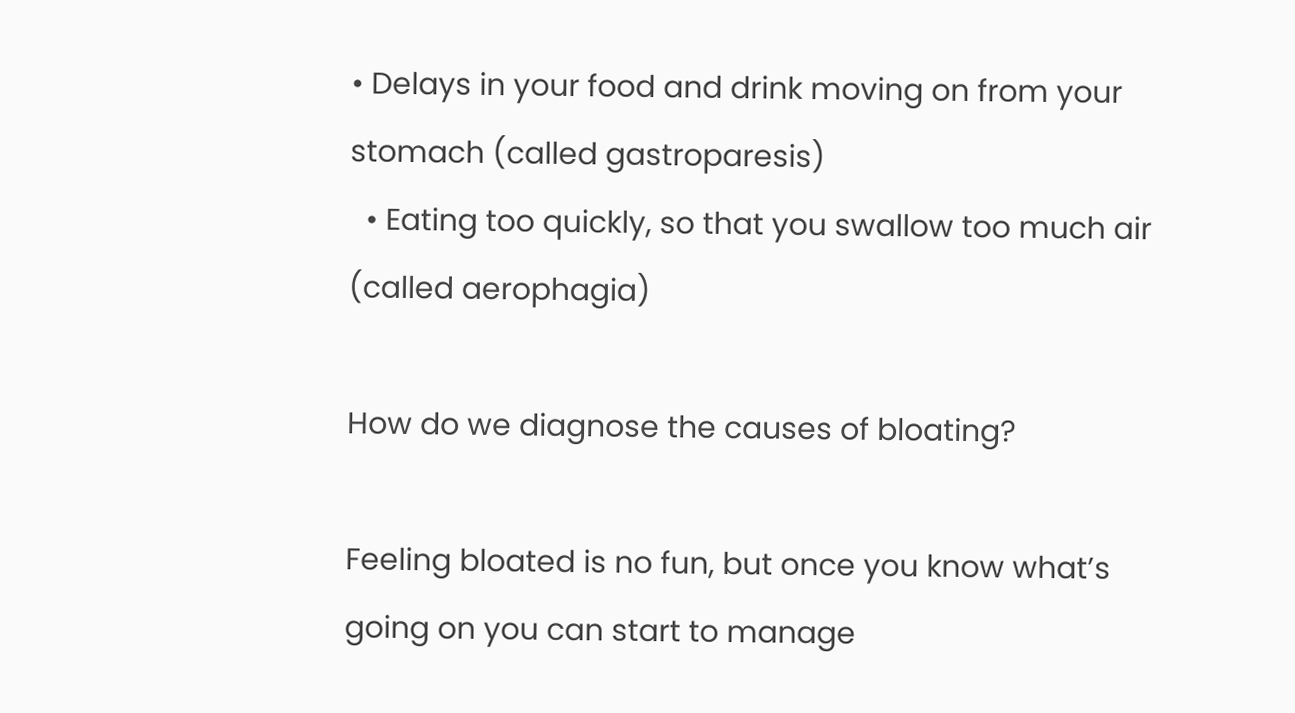• Delays in your food and drink moving on from your stomach (called gastroparesis)
  • Eating too quickly, so that you swallow too much air (called aerophagia)

How do we diagnose the causes of bloating?

Feeling bloated is no fun, but once you know what’s going on you can start to manage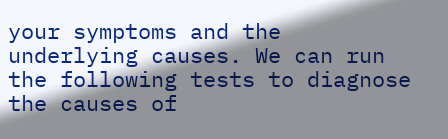your symptoms and the underlying causes. We can run the following tests to diagnose the causes of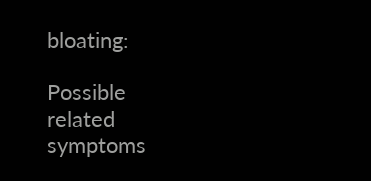bloating:

Possible related symptoms